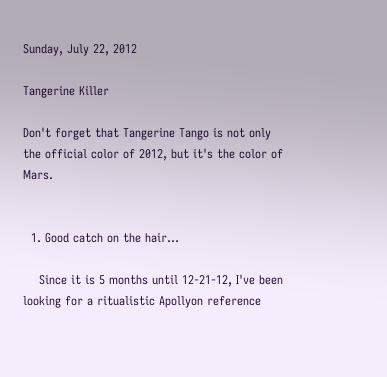Sunday, July 22, 2012

Tangerine Killer

Don't forget that Tangerine Tango is not only the official color of 2012, but it's the color of Mars.


  1. Good catch on the hair...

    Since it is 5 months until 12-21-12, I've been looking for a ritualistic Apollyon reference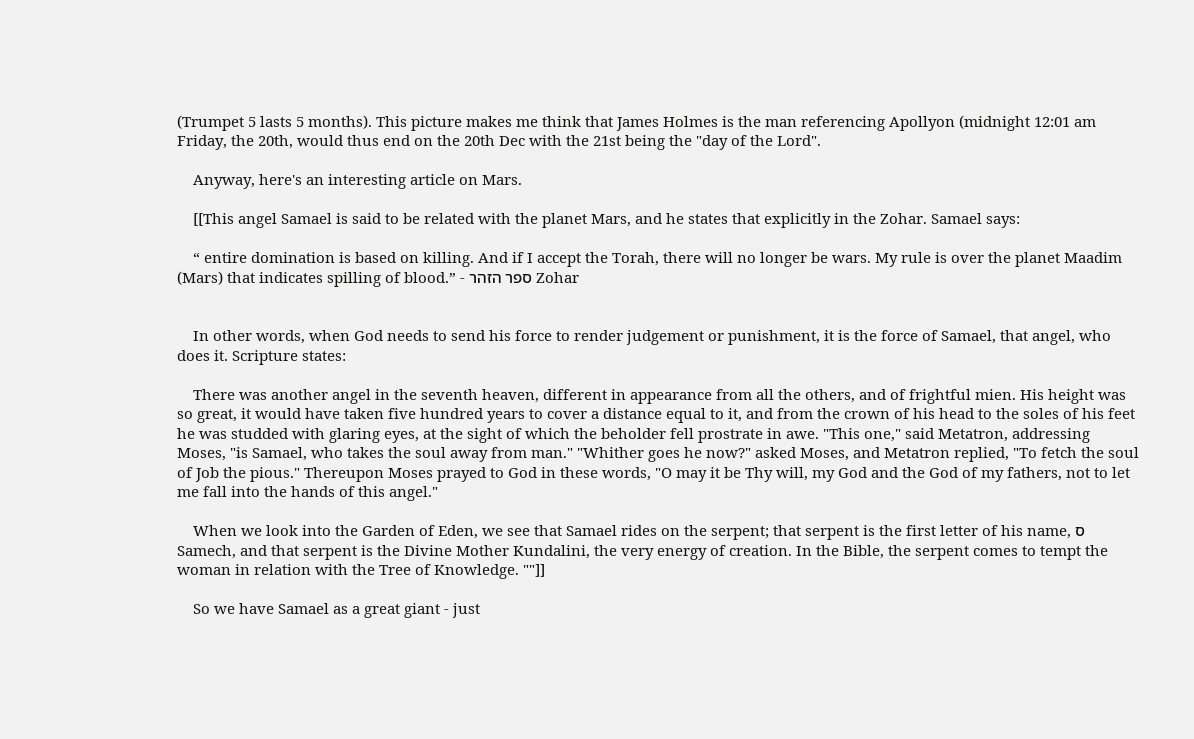(Trumpet 5 lasts 5 months). This picture makes me think that James Holmes is the man referencing Apollyon (midnight 12:01 am Friday, the 20th, would thus end on the 20th Dec with the 21st being the "day of the Lord".

    Anyway, here's an interesting article on Mars.

    [[This angel Samael is said to be related with the planet Mars, and he states that explicitly in the Zohar. Samael says:

    “ entire domination is based on killing. And if I accept the Torah, there will no longer be wars. My rule is over the planet Maadim (Mars) that indicates spilling of blood.” - ספר הזהר Zohar


    In other words, when God needs to send his force to render judgement or punishment, it is the force of Samael, that angel, who does it. Scripture states:

    There was another angel in the seventh heaven, different in appearance from all the others, and of frightful mien. His height was so great, it would have taken five hundred years to cover a distance equal to it, and from the crown of his head to the soles of his feet he was studded with glaring eyes, at the sight of which the beholder fell prostrate in awe. "This one," said Metatron, addressing Moses, "is Samael, who takes the soul away from man." "Whither goes he now?" asked Moses, and Metatron replied, "To fetch the soul of Job the pious." Thereupon Moses prayed to God in these words, "O may it be Thy will, my God and the God of my fathers, not to let me fall into the hands of this angel."

    When we look into the Garden of Eden, we see that Samael rides on the serpent; that serpent is the first letter of his name, ס Samech, and that serpent is the Divine Mother Kundalini, the very energy of creation. In the Bible, the serpent comes to tempt the woman in relation with the Tree of Knowledge. ""]]

    So we have Samael as a great giant - just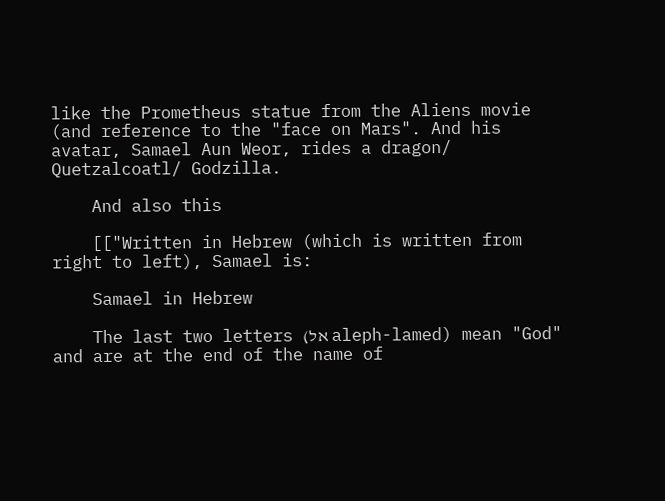like the Prometheus statue from the Aliens movie (and reference to the "face on Mars". And his avatar, Samael Aun Weor, rides a dragon/ Quetzalcoatl/ Godzilla.

    And also this

    [["Written in Hebrew (which is written from right to left), Samael is:

    Samael in Hebrew

    The last two letters (אל aleph-lamed) mean "God" and are at the end of the name of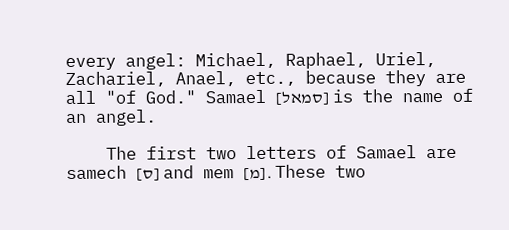every angel: Michael, Raphael, Uriel, Zachariel, Anael, etc., because they are all "of God." Samael [סמאל] is the name of an angel.

    The first two letters of Samael are samech [ס] and mem [מ]. These two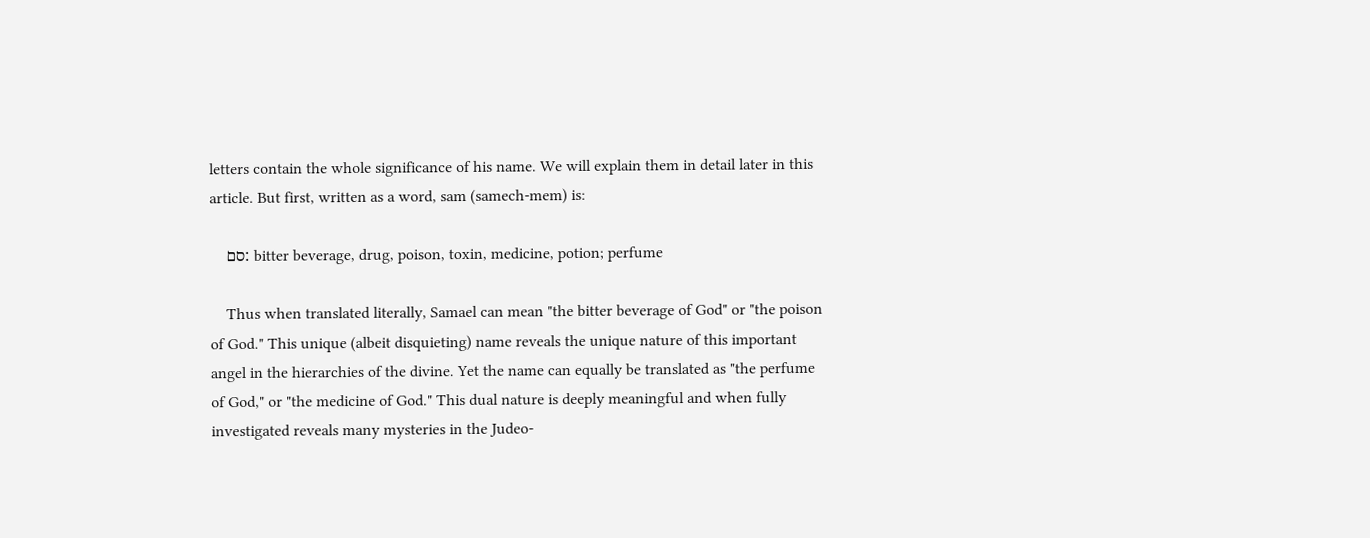letters contain the whole significance of his name. We will explain them in detail later in this article. But first, written as a word, sam (samech-mem) is:

    סם: bitter beverage, drug, poison, toxin, medicine, potion; perfume

    Thus when translated literally, Samael can mean "the bitter beverage of God" or "the poison of God." This unique (albeit disquieting) name reveals the unique nature of this important angel in the hierarchies of the divine. Yet the name can equally be translated as "the perfume of God," or "the medicine of God." This dual nature is deeply meaningful and when fully investigated reveals many mysteries in the Judeo-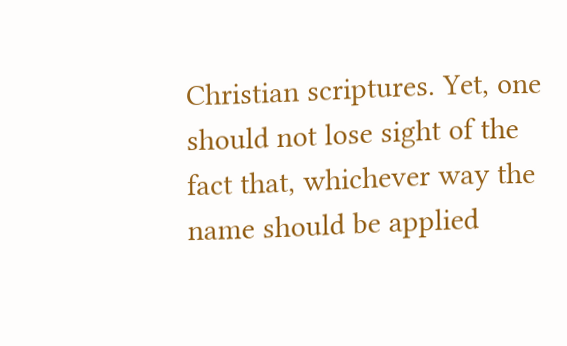Christian scriptures. Yet, one should not lose sight of the fact that, whichever way the name should be applied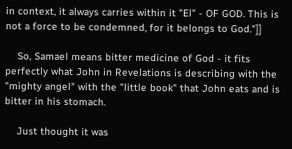in context, it always carries within it "El" - OF GOD. This is not a force to be condemned, for it belongs to God."]]

    So, Samael means bitter medicine of God - it fits perfectly what John in Revelations is describing with the "mighty angel" with the "little book" that John eats and is bitter in his stomach.

    Just thought it was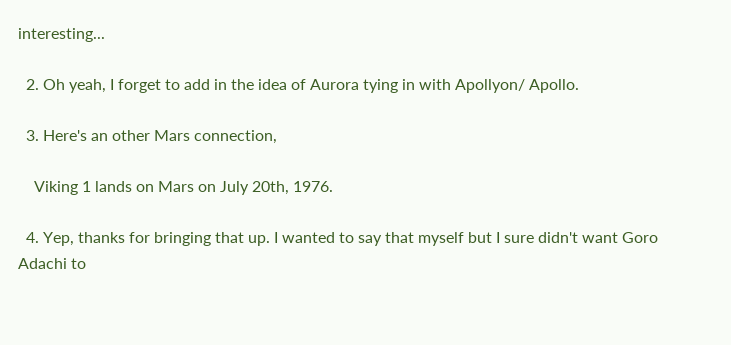interesting...

  2. Oh yeah, I forget to add in the idea of Aurora tying in with Apollyon/ Apollo.

  3. Here's an other Mars connection,

    Viking 1 lands on Mars on July 20th, 1976.

  4. Yep, thanks for bringing that up. I wanted to say that myself but I sure didn't want Goro Adachi to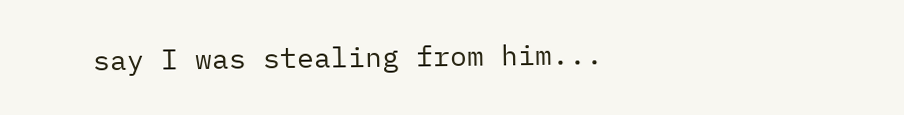say I was stealing from him...